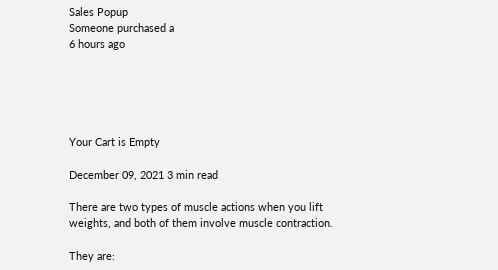Sales Popup
Someone purchased a
6 hours ago





Your Cart is Empty

December 09, 2021 3 min read

There are two types of muscle actions when you lift weights, and both of them involve muscle contraction.

They are: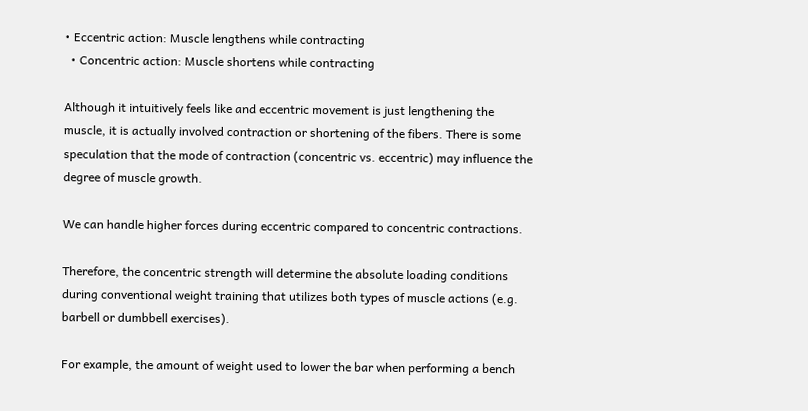• Eccentric action: Muscle lengthens while contracting
  • Concentric action: Muscle shortens while contracting

Although it intuitively feels like and eccentric movement is just lengthening the muscle, it is actually involved contraction or shortening of the fibers. There is some speculation that the mode of contraction (concentric vs. eccentric) may influence the degree of muscle growth.

We can handle higher forces during eccentric compared to concentric contractions.

Therefore, the concentric strength will determine the absolute loading conditions during conventional weight training that utilizes both types of muscle actions (e.g. barbell or dumbbell exercises).

For example, the amount of weight used to lower the bar when performing a bench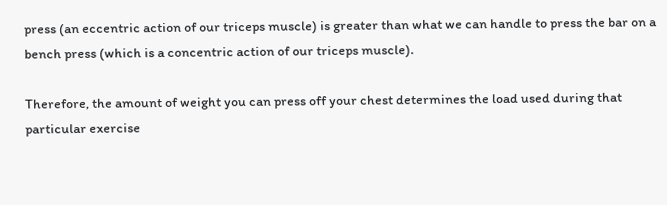press (an eccentric action of our triceps muscle) is greater than what we can handle to press the bar on a bench press (which is a concentric action of our triceps muscle).

Therefore, the amount of weight you can press off your chest determines the load used during that particular exercise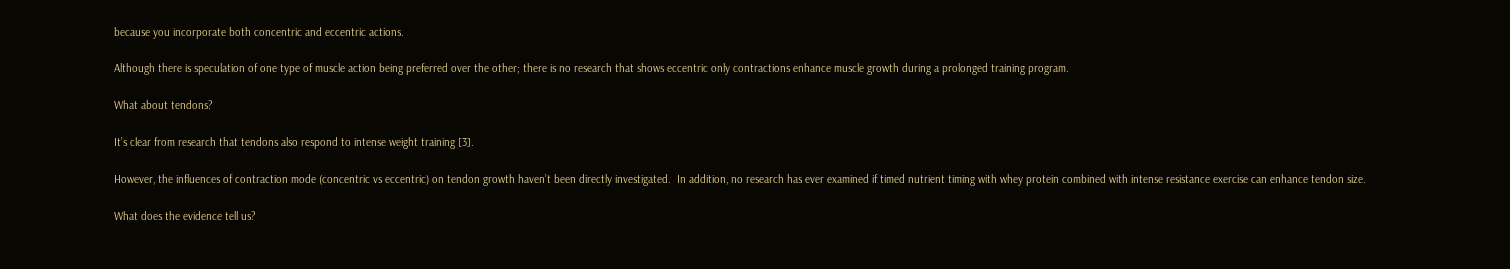because you incorporate both concentric and eccentric actions.

Although there is speculation of one type of muscle action being preferred over the other; there is no research that shows eccentric only contractions enhance muscle growth during a prolonged training program.

What about tendons?

It’s clear from research that tendons also respond to intense weight training [3].

However, the influences of contraction mode (concentric vs eccentric) on tendon growth haven’t been directly investigated.  In addition, no research has ever examined if timed nutrient timing with whey protein combined with intense resistance exercise can enhance tendon size.

What does the evidence tell us?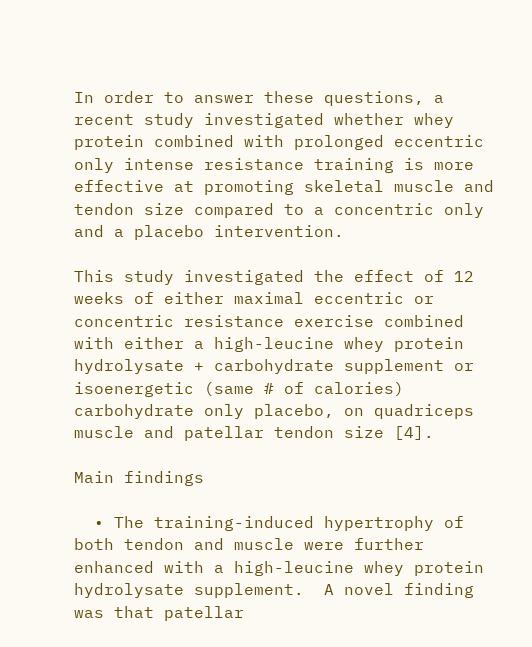In order to answer these questions, a recent study investigated whether whey protein combined with prolonged eccentric only intense resistance training is more effective at promoting skeletal muscle and tendon size compared to a concentric only and a placebo intervention.

This study investigated the effect of 12 weeks of either maximal eccentric or concentric resistance exercise combined with either a high-leucine whey protein hydrolysate + carbohydrate supplement or isoenergetic (same # of calories) carbohydrate only placebo, on quadriceps muscle and patellar tendon size [4].

Main findings

  • The training-induced hypertrophy of both tendon and muscle were further enhanced with a high-leucine whey protein hydrolysate supplement.  A novel finding was that patellar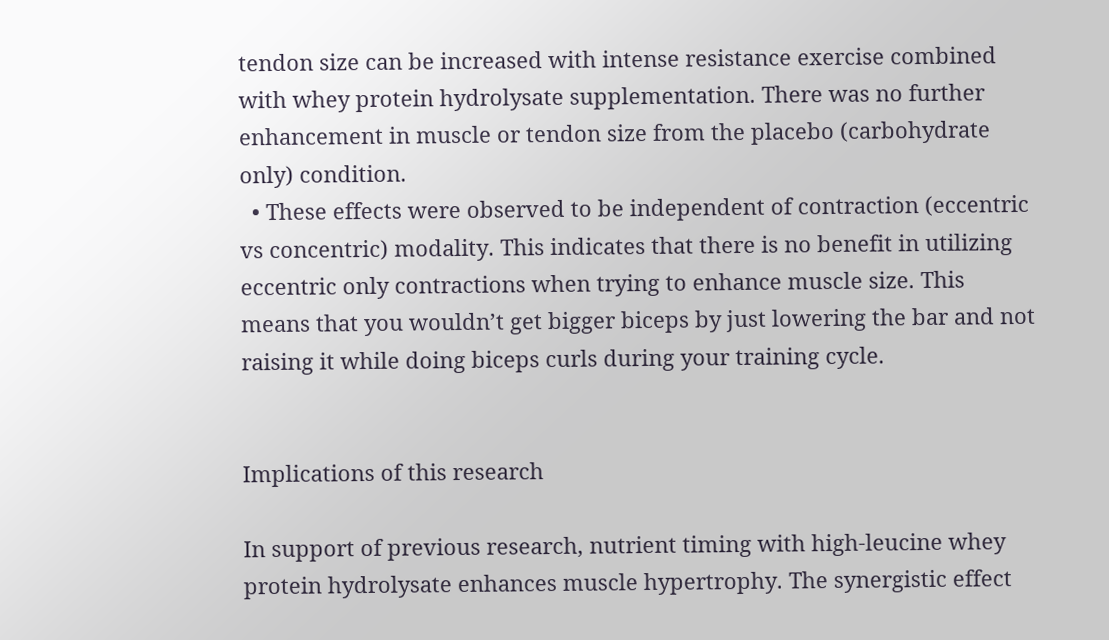tendon size can be increased with intense resistance exercise combined with whey protein hydrolysate supplementation. There was no further enhancement in muscle or tendon size from the placebo (carbohydrate only) condition.
  • These effects were observed to be independent of contraction (eccentric vs concentric) modality. This indicates that there is no benefit in utilizing eccentric only contractions when trying to enhance muscle size. This means that you wouldn’t get bigger biceps by just lowering the bar and not raising it while doing biceps curls during your training cycle.


Implications of this research

In support of previous research, nutrient timing with high-leucine whey protein hydrolysate enhances muscle hypertrophy. The synergistic effect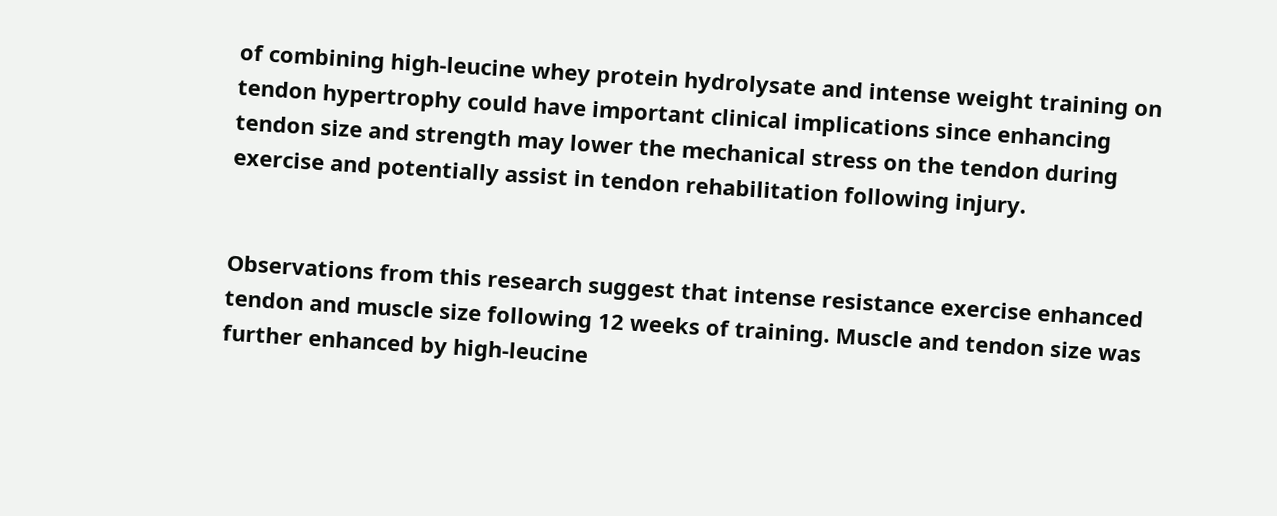of combining high-leucine whey protein hydrolysate and intense weight training on tendon hypertrophy could have important clinical implications since enhancing tendon size and strength may lower the mechanical stress on the tendon during exercise and potentially assist in tendon rehabilitation following injury.


Observations from this research suggest that intense resistance exercise enhanced tendon and muscle size following 12 weeks of training. Muscle and tendon size was further enhanced by high-leucine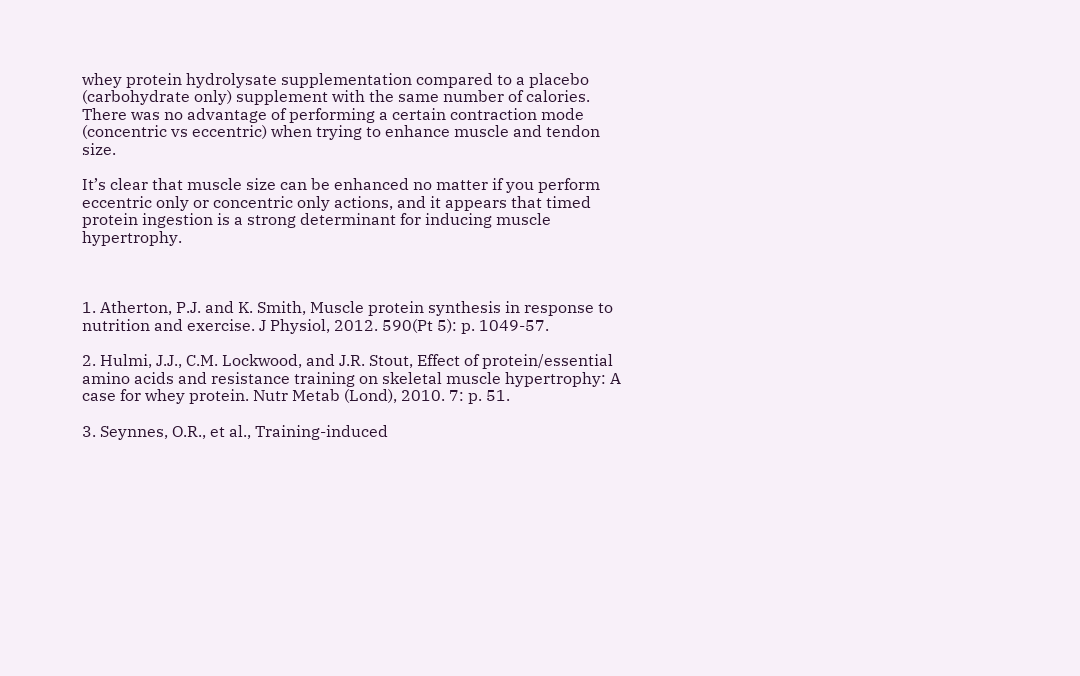whey protein hydrolysate supplementation compared to a placebo (carbohydrate only) supplement with the same number of calories. There was no advantage of performing a certain contraction mode (concentric vs eccentric) when trying to enhance muscle and tendon size.

It’s clear that muscle size can be enhanced no matter if you perform eccentric only or concentric only actions, and it appears that timed protein ingestion is a strong determinant for inducing muscle hypertrophy.



1. Atherton, P.J. and K. Smith, Muscle protein synthesis in response to nutrition and exercise. J Physiol, 2012. 590(Pt 5): p. 1049-57.

2. Hulmi, J.J., C.M. Lockwood, and J.R. Stout, Effect of protein/essential amino acids and resistance training on skeletal muscle hypertrophy: A case for whey protein. Nutr Metab (Lond), 2010. 7: p. 51.

3. Seynnes, O.R., et al., Training-induced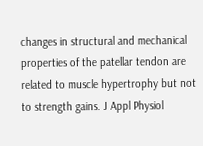changes in structural and mechanical properties of the patellar tendon are related to muscle hypertrophy but not to strength gains. J Appl Physiol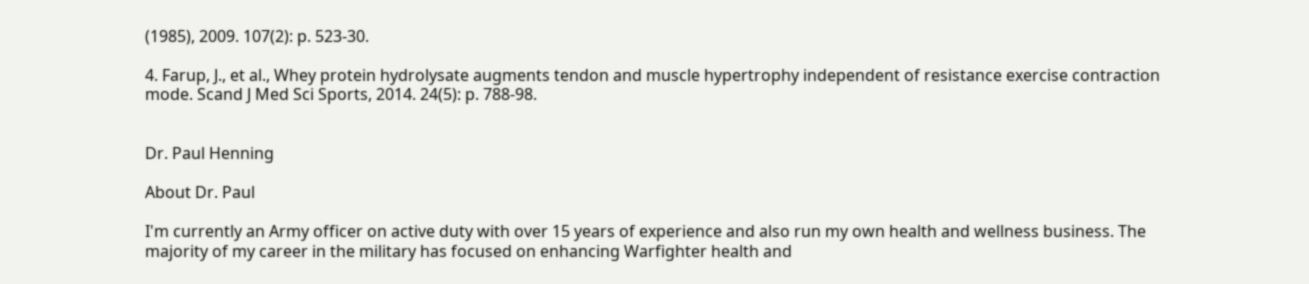(1985), 2009. 107(2): p. 523-30.

4. Farup, J., et al., Whey protein hydrolysate augments tendon and muscle hypertrophy independent of resistance exercise contraction mode. Scand J Med Sci Sports, 2014. 24(5): p. 788-98.


Dr. Paul Henning

About Dr. Paul

I'm currently an Army officer on active duty with over 15 years of experience and also run my own health and wellness business. The majority of my career in the military has focused on enhancing Warfighter health and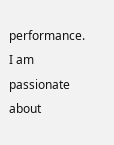performance. I am passionate about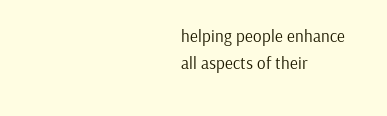helping people enhance all aspects of their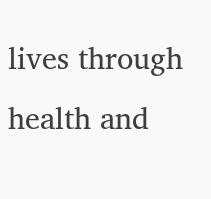lives through health and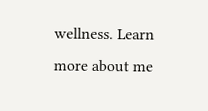wellness. Learn more about me